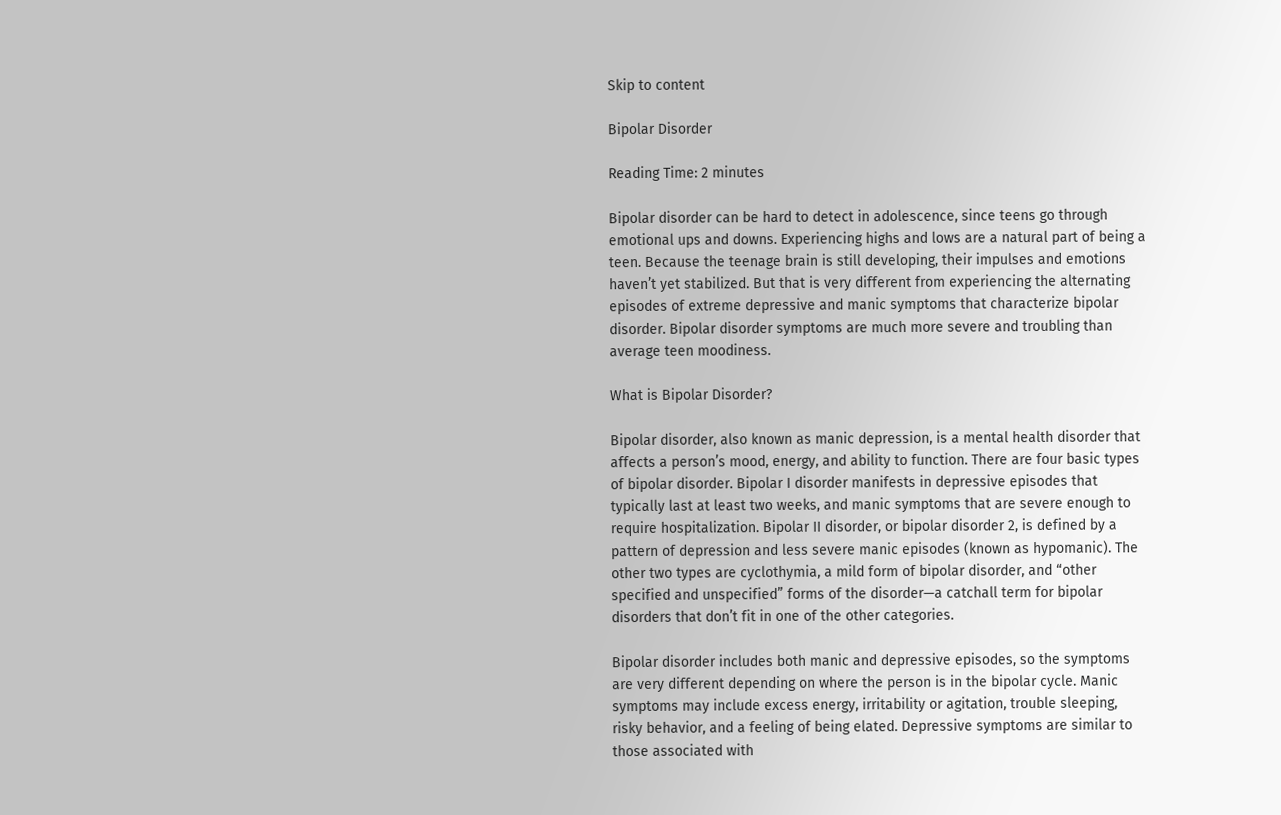Skip to content

Bipolar Disorder

Reading Time: 2 minutes

Bipolar disorder can be hard to detect in adolescence, since teens go through emotional ups and downs. Experiencing highs and lows are a natural part of being a teen. Because the teenage brain is still developing, their impulses and emotions haven’t yet stabilized. But that is very different from experiencing the alternating episodes of extreme depressive and manic symptoms that characterize bipolar disorder. Bipolar disorder symptoms are much more severe and troubling than average teen moodiness.

What is Bipolar Disorder?

Bipolar disorder, also known as manic depression, is a mental health disorder that affects a person’s mood, energy, and ability to function. There are four basic types of bipolar disorder. Bipolar I disorder manifests in depressive episodes that typically last at least two weeks, and manic symptoms that are severe enough to require hospitalization. Bipolar II disorder, or bipolar disorder 2, is defined by a pattern of depression and less severe manic episodes (known as hypomanic). The other two types are cyclothymia, a mild form of bipolar disorder, and “other specified and unspecified” forms of the disorder—a catchall term for bipolar disorders that don’t fit in one of the other categories.

Bipolar disorder includes both manic and depressive episodes, so the symptoms are very different depending on where the person is in the bipolar cycle. Manic symptoms may include excess energy, irritability or agitation, trouble sleeping, risky behavior, and a feeling of being elated. Depressive symptoms are similar to those associated with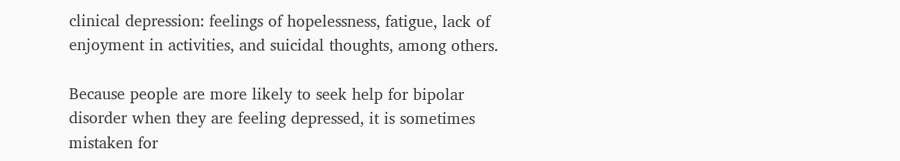clinical depression: feelings of hopelessness, fatigue, lack of enjoyment in activities, and suicidal thoughts, among others.

Because people are more likely to seek help for bipolar disorder when they are feeling depressed, it is sometimes mistaken for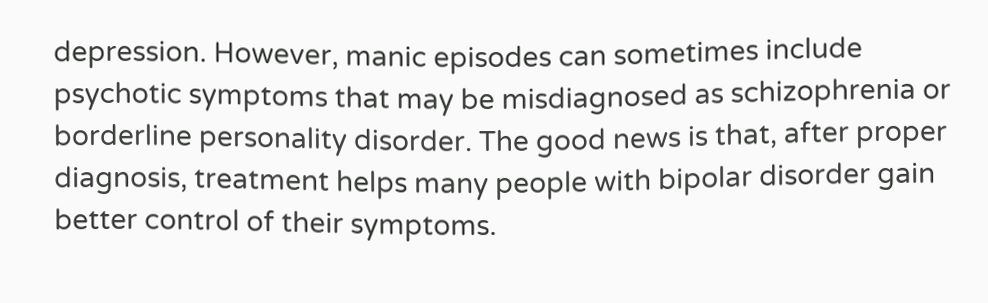depression. However, manic episodes can sometimes include psychotic symptoms that may be misdiagnosed as schizophrenia or borderline personality disorder. The good news is that, after proper diagnosis, treatment helps many people with bipolar disorder gain better control of their symptoms.